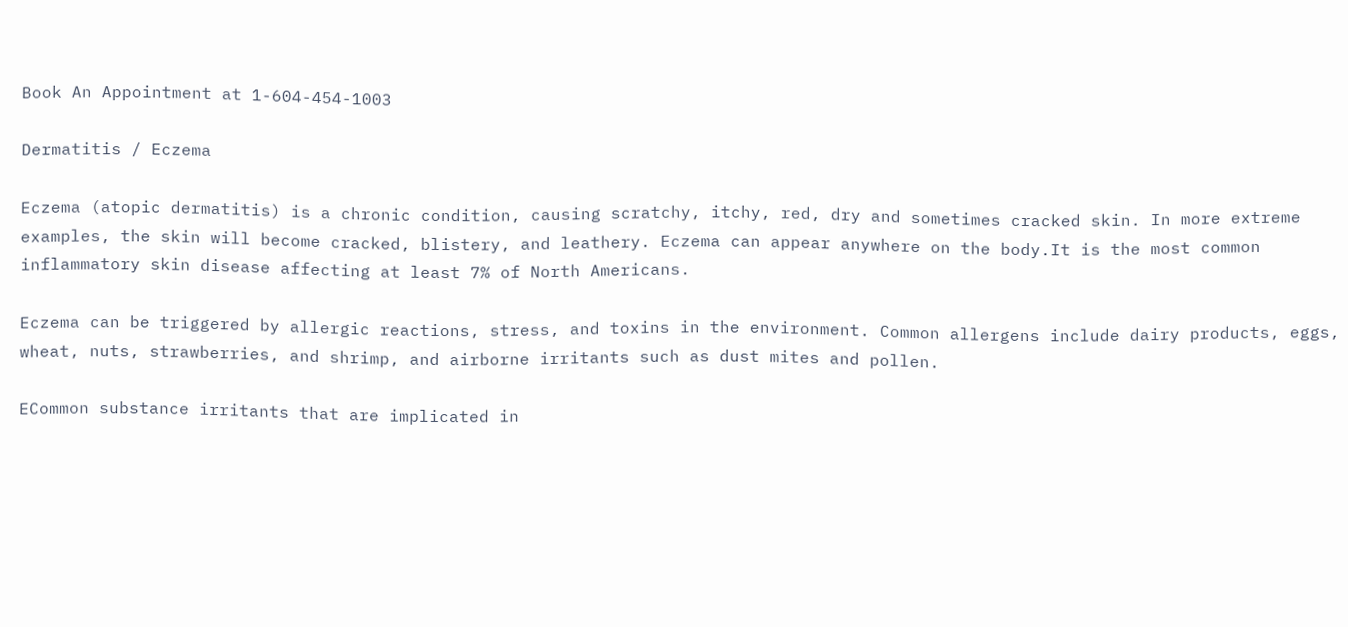Book An Appointment at 1-604-454-1003

Dermatitis / Eczema

Eczema (atopic dermatitis) is a chronic condition, causing scratchy, itchy, red, dry and sometimes cracked skin. In more extreme examples, the skin will become cracked, blistery, and leathery. Eczema can appear anywhere on the body.It is the most common inflammatory skin disease affecting at least 7% of North Americans.

Eczema can be triggered by allergic reactions, stress, and toxins in the environment. Common allergens include dairy products, eggs, wheat, nuts, strawberries, and shrimp, and airborne irritants such as dust mites and pollen.

ECommon substance irritants that are implicated in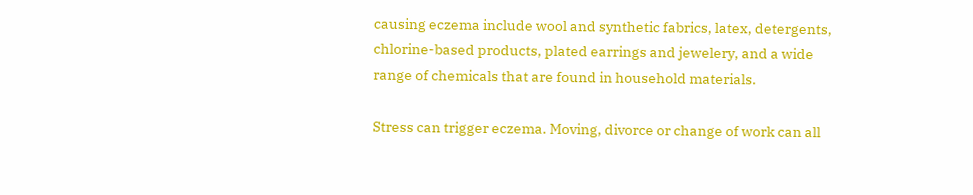causing eczema include wool and synthetic fabrics, latex, detergents, chlorine-based products, plated earrings and jewelery, and a wide range of chemicals that are found in household materials.

Stress can trigger eczema. Moving, divorce or change of work can all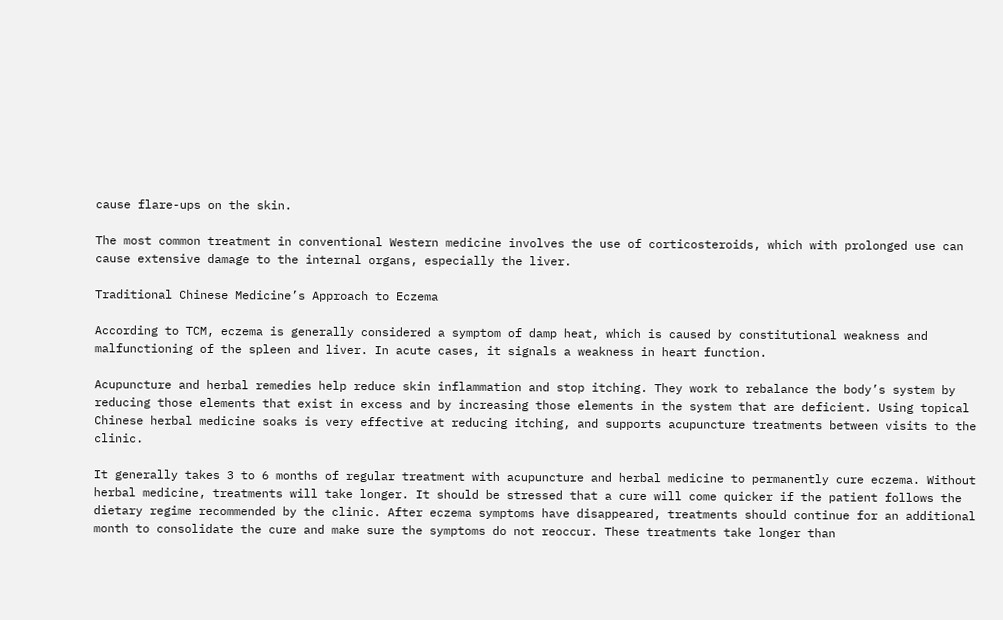cause flare-ups on the skin.

The most common treatment in conventional Western medicine involves the use of corticosteroids, which with prolonged use can cause extensive damage to the internal organs, especially the liver.

Traditional Chinese Medicine’s Approach to Eczema

According to TCM, eczema is generally considered a symptom of damp heat, which is caused by constitutional weakness and malfunctioning of the spleen and liver. In acute cases, it signals a weakness in heart function.

Acupuncture and herbal remedies help reduce skin inflammation and stop itching. They work to rebalance the body’s system by reducing those elements that exist in excess and by increasing those elements in the system that are deficient. Using topical Chinese herbal medicine soaks is very effective at reducing itching, and supports acupuncture treatments between visits to the clinic.

It generally takes 3 to 6 months of regular treatment with acupuncture and herbal medicine to permanently cure eczema. Without herbal medicine, treatments will take longer. It should be stressed that a cure will come quicker if the patient follows the dietary regime recommended by the clinic. After eczema symptoms have disappeared, treatments should continue for an additional month to consolidate the cure and make sure the symptoms do not reoccur. These treatments take longer than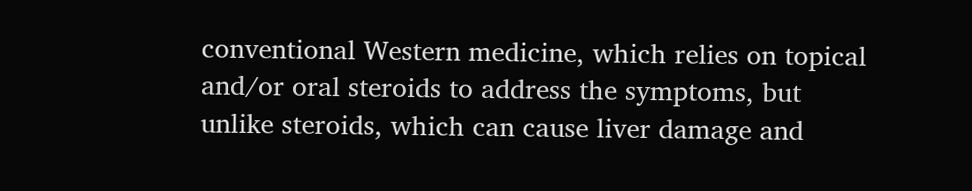conventional Western medicine, which relies on topical and/or oral steroids to address the symptoms, but unlike steroids, which can cause liver damage and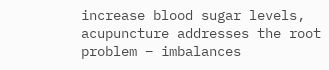increase blood sugar levels, acupuncture addresses the root problem – imbalances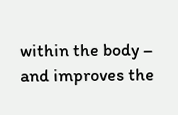within the body – and improves the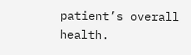patient’s overall health.